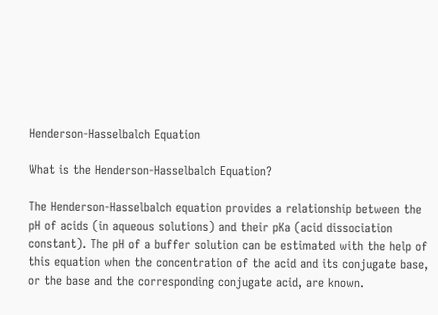Henderson-Hasselbalch Equation

What is the Henderson-Hasselbalch Equation?

The Henderson-Hasselbalch equation provides a relationship between the pH of acids (in aqueous solutions) and their pKa (acid dissociation constant). The pH of a buffer solution can be estimated with the help of this equation when the concentration of the acid and its conjugate base, or the base and the corresponding conjugate acid, are known.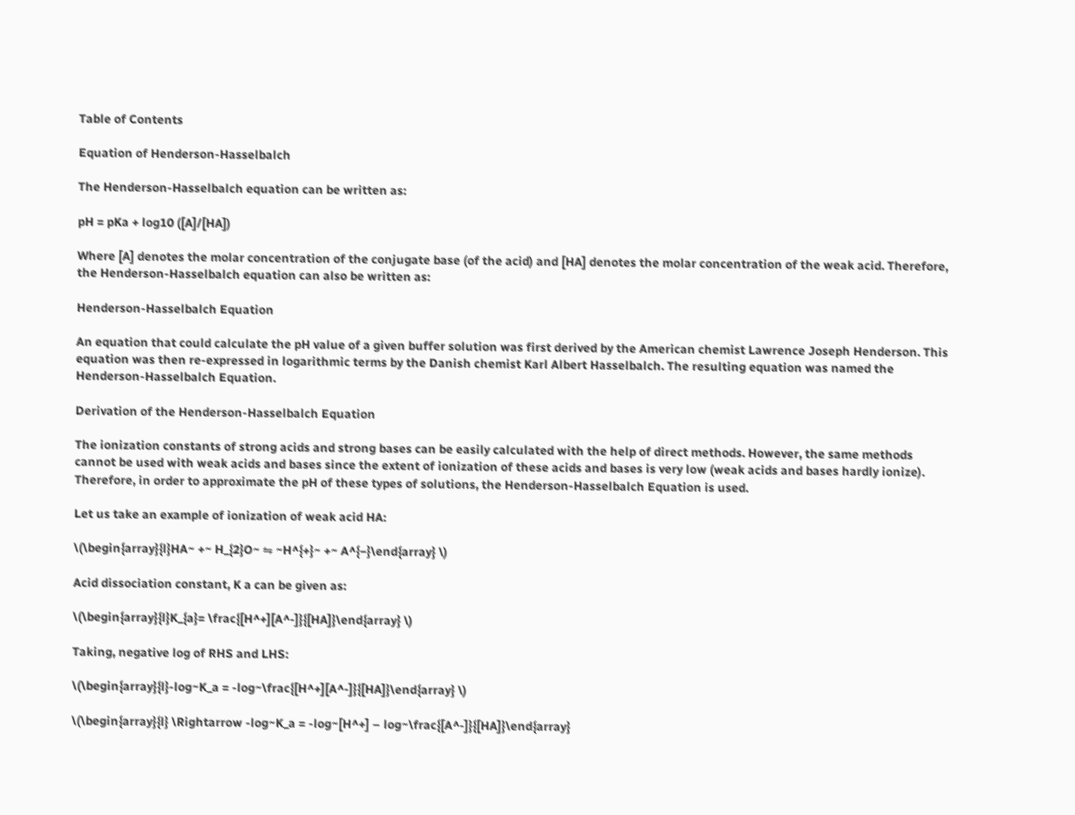Table of Contents

Equation of Henderson-Hasselbalch

The Henderson-Hasselbalch equation can be written as:

pH = pKa + log10 ([A]/[HA])

Where [A] denotes the molar concentration of the conjugate base (of the acid) and [HA] denotes the molar concentration of the weak acid. Therefore, the Henderson-Hasselbalch equation can also be written as:

Henderson-Hasselbalch Equation

An equation that could calculate the pH value of a given buffer solution was first derived by the American chemist Lawrence Joseph Henderson. This equation was then re-expressed in logarithmic terms by the Danish chemist Karl Albert Hasselbalch. The resulting equation was named the Henderson-Hasselbalch Equation.

Derivation of the Henderson-Hasselbalch Equation

The ionization constants of strong acids and strong bases can be easily calculated with the help of direct methods. However, the same methods cannot be used with weak acids and bases since the extent of ionization of these acids and bases is very low (weak acids and bases hardly ionize). Therefore, in order to approximate the pH of these types of solutions, the Henderson-Hasselbalch Equation is used.

Let us take an example of ionization of weak acid HA:

\(\begin{array}{l}HA~ +~ H_{2}O~ ⇋ ~H^{+}~ +~ A^{−}\end{array} \)

Acid dissociation constant, K a can be given as:

\(\begin{array}{l}K_{a}= \frac{[H^+][A^-]}{[HA]}\end{array} \)

Taking, negative log of RHS and LHS:

\(\begin{array}{l}-log~K_a = -log~\frac{[H^+][A^-]}{[HA]}\end{array} \)

\(\begin{array}{l} \Rightarrow -log~K_a = -log~[H^+] – log~\frac{[A^-]}{[HA]}\end{array}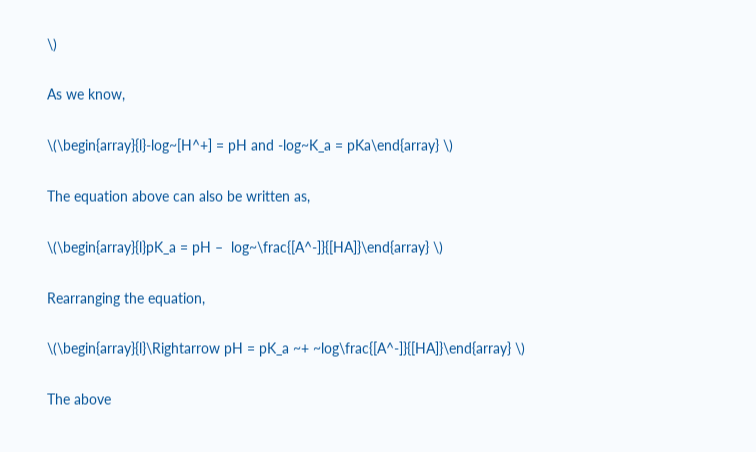\)

As we know,

\(\begin{array}{l}-log~[H^+] = pH and -log~K_a = pKa\end{array} \)

The equation above can also be written as,

\(\begin{array}{l}pK_a = pH –  log~\frac{[A^-]}{[HA]}\end{array} \)

Rearranging the equation,

\(\begin{array}{l}\Rightarrow pH = pK_a ~+ ~log\frac{[A^-]}{[HA]}\end{array} \)

The above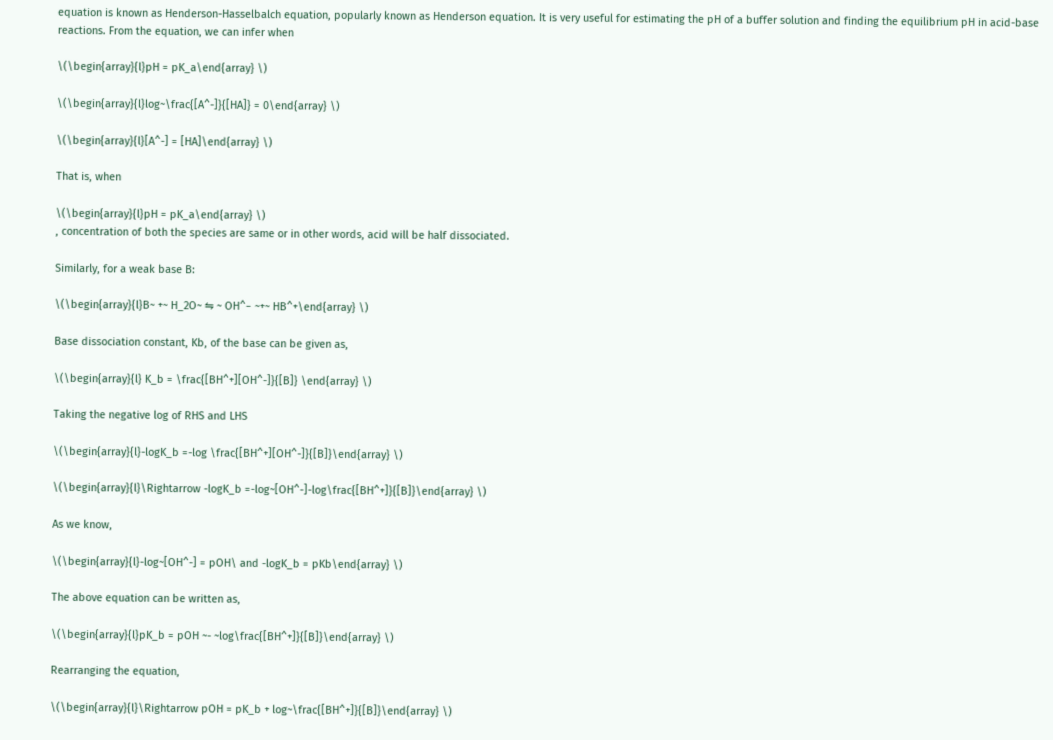equation is known as Henderson-Hasselbalch equation, popularly known as Henderson equation. It is very useful for estimating the pH of a buffer solution and finding the equilibrium pH in acid-base reactions. From the equation, we can infer when

\(\begin{array}{l}pH = pK_a\end{array} \)

\(\begin{array}{l}log~\frac{[A^-]}{[HA]} = 0\end{array} \)

\(\begin{array}{l}[A^-] = [HA]\end{array} \)

That is, when

\(\begin{array}{l}pH = pK_a\end{array} \)
, concentration of both the species are same or in other words, acid will be half dissociated.

Similarly, for a weak base B:

\(\begin{array}{l}B~ +~ H_2O~ ⇋ ~ OH^− ~+~ HB^+\end{array} \)

Base dissociation constant, Kb, of the base can be given as,

\(\begin{array}{l} K_b = \frac{[BH^+][OH^-]}{[B]} \end{array} \)

Taking the negative log of RHS and LHS

\(\begin{array}{l}-logK_b =-log \frac{[BH^+][OH^-]}{[B]}\end{array} \)

\(\begin{array}{l}\Rightarrow -logK_b =-log~[OH^-]-log\frac{[BH^+]}{[B]}\end{array} \)

As we know,

\(\begin{array}{l}-log~[OH^-] = pOH\ and -logK_b = pKb\end{array} \)

The above equation can be written as,

\(\begin{array}{l}pK_b = pOH ~- ~log\frac{[BH^+]}{[B]}\end{array} \)

Rearranging the equation,

\(\begin{array}{l}\Rightarrow pOH = pK_b + log~\frac{[BH^+]}{[B]}\end{array} \)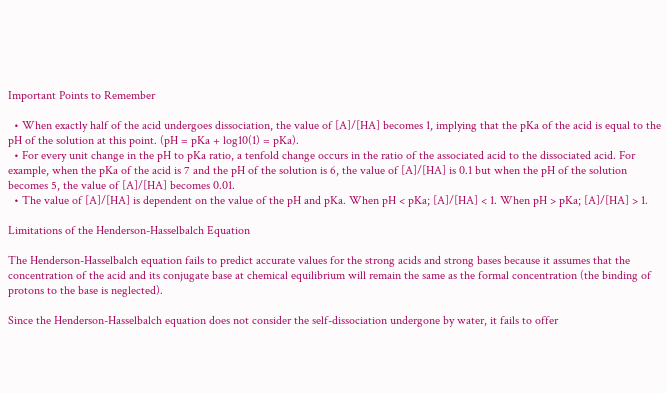Important Points to Remember

  • When exactly half of the acid undergoes dissociation, the value of [A]/[HA] becomes 1, implying that the pKa of the acid is equal to the pH of the solution at this point. (pH = pKa + log10(1) = pKa).
  • For every unit change in the pH to pKa ratio, a tenfold change occurs in the ratio of the associated acid to the dissociated acid. For example, when the pKa of the acid is 7 and the pH of the solution is 6, the value of [A]/[HA] is 0.1 but when the pH of the solution becomes 5, the value of [A]/[HA] becomes 0.01.
  • The value of [A]/[HA] is dependent on the value of the pH and pKa. When pH < pKa; [A]/[HA] < 1. When pH > pKa; [A]/[HA] > 1.

Limitations of the Henderson-Hasselbalch Equation

The Henderson-Hasselbalch equation fails to predict accurate values for the strong acids and strong bases because it assumes that the concentration of the acid and its conjugate base at chemical equilibrium will remain the same as the formal concentration (the binding of protons to the base is neglected).

Since the Henderson-Hasselbalch equation does not consider the self-dissociation undergone by water, it fails to offer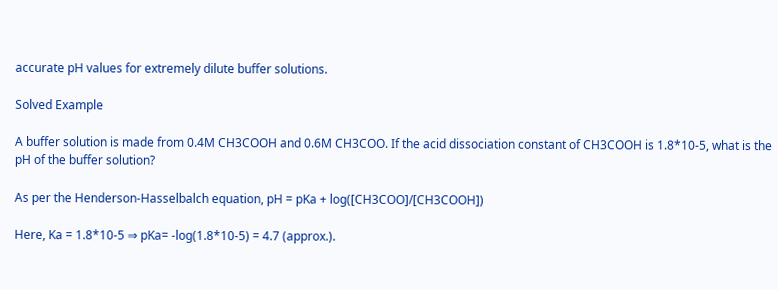accurate pH values for extremely dilute buffer solutions.

Solved Example

A buffer solution is made from 0.4M CH3COOH and 0.6M CH3COO. If the acid dissociation constant of CH3COOH is 1.8*10-5, what is the pH of the buffer solution?

As per the Henderson-Hasselbalch equation, pH = pKa + log([CH3COO]/[CH3COOH])

Here, Ka = 1.8*10-5 ⇒ pKa= -log(1.8*10-5) = 4.7 (approx.).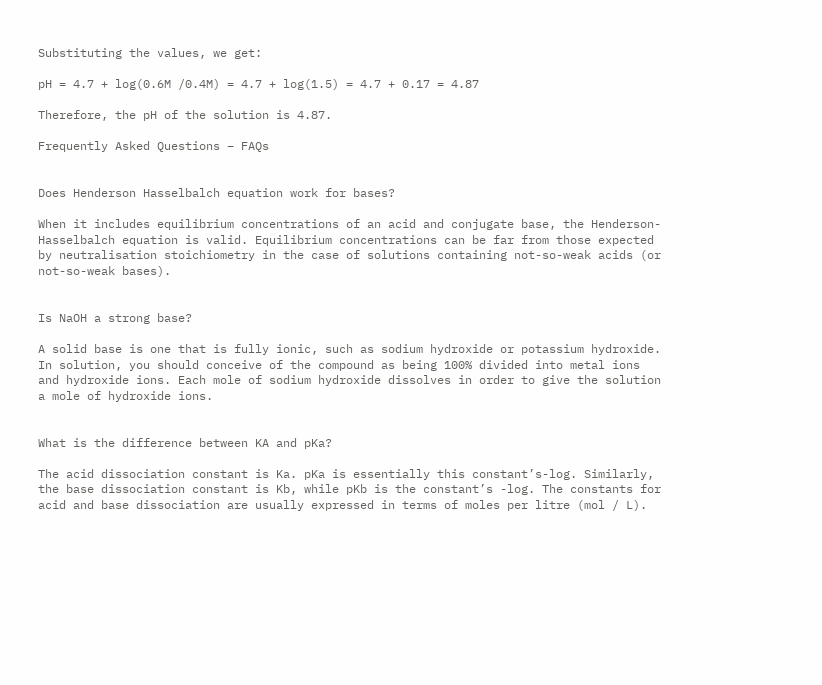Substituting the values, we get:

pH = 4.7 + log(0.6M /0.4M) = 4.7 + log(1.5) = 4.7 + 0.17 = 4.87

Therefore, the pH of the solution is 4.87.

Frequently Asked Questions – FAQs


Does Henderson Hasselbalch equation work for bases?

When it includes equilibrium concentrations of an acid and conjugate base, the Henderson-Hasselbalch equation is valid. Equilibrium concentrations can be far from those expected by neutralisation stoichiometry in the case of solutions containing not-so-weak acids (or not-so-weak bases).


Is NaOH a strong base?

A solid base is one that is fully ionic, such as sodium hydroxide or potassium hydroxide. In solution, you should conceive of the compound as being 100% divided into metal ions and hydroxide ions. Each mole of sodium hydroxide dissolves in order to give the solution a mole of hydroxide ions.


What is the difference between KA and pKa?

The acid dissociation constant is Ka. pKa is essentially this constant’s-log. Similarly, the base dissociation constant is Kb, while pKb is the constant’s -log. The constants for acid and base dissociation are usually expressed in terms of moles per litre (mol / L).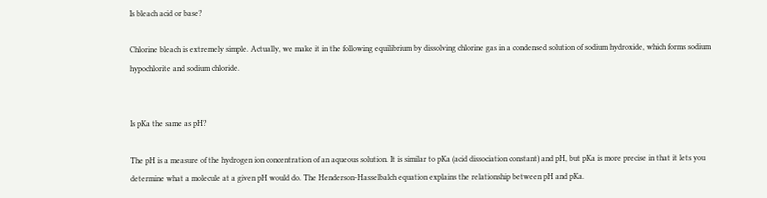Is bleach acid or base?

Chlorine bleach is extremely simple. Actually, we make it in the following equilibrium by dissolving chlorine gas in a condensed solution of sodium hydroxide, which forms sodium hypochlorite and sodium chloride.


Is pKa the same as pH?

The pH is a measure of the hydrogen ion concentration of an aqueous solution. It is similar to pKa (acid dissociation constant) and pH, but pKa is more precise in that it lets you determine what a molecule at a given pH would do. The Henderson-Hasselbalch equation explains the relationship between pH and pKa.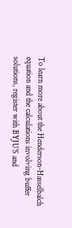To learn more about the Henderson-Hasselbalch equation and the calculations involving buffer solutions, register with BYJU’S and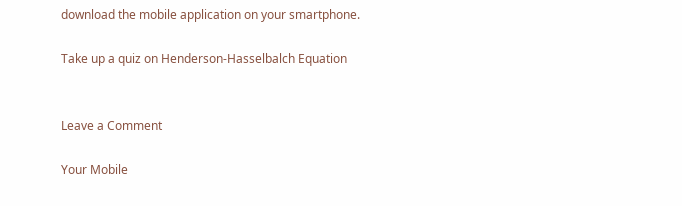download the mobile application on your smartphone.

Take up a quiz on Henderson-Hasselbalch Equation


Leave a Comment

Your Mobile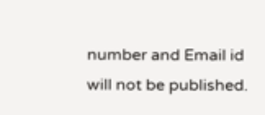number and Email id will not be published.